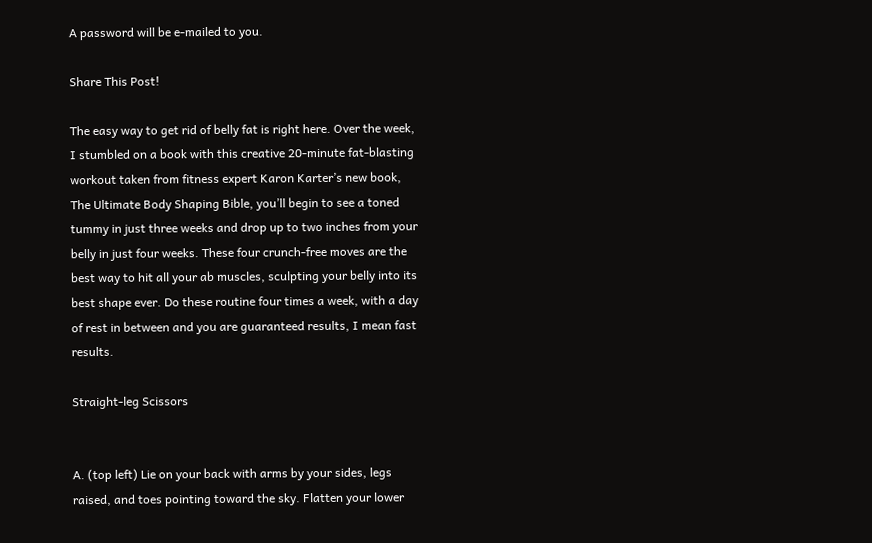A password will be e-mailed to you.

Share This Post!

The easy way to get rid of belly fat is right here. Over the week, I stumbled on a book with this creative 20-minute fat-blasting workout taken from fitness expert Karon Karter’s new book, The Ultimate Body Shaping Bible, you’ll begin to see a toned tummy in just three weeks and drop up to two inches from your belly in just four weeks. These four crunch-free moves are the best way to hit all your ab muscles, sculpting your belly into its best shape ever. Do these routine four times a week, with a day of rest in between and you are guaranteed results, I mean fast results.

Straight-leg Scissors


A. (top left) Lie on your back with arms by your sides, legs raised, and toes pointing toward the sky. Flatten your lower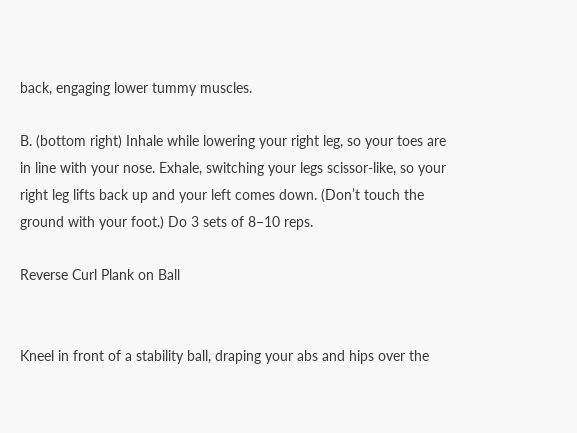back, engaging lower tummy muscles.

B. (bottom right) Inhale while lowering your right leg, so your toes are in line with your nose. Exhale, switching your legs scissor-like, so your right leg lifts back up and your left comes down. (Don’t touch the ground with your foot.) Do 3 sets of 8–10 reps.

Reverse Curl Plank on Ball


Kneel in front of a stability ball, draping your abs and hips over the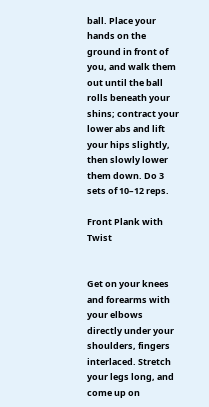ball. Place your hands on the ground in front of you, and walk them out until the ball rolls beneath your shins; contract your lower abs and lift your hips slightly, then slowly lower them down. Do 3 sets of 10–12 reps.

Front Plank with Twist


Get on your knees and forearms with your elbows directly under your shoulders, fingers interlaced. Stretch your legs long, and come up on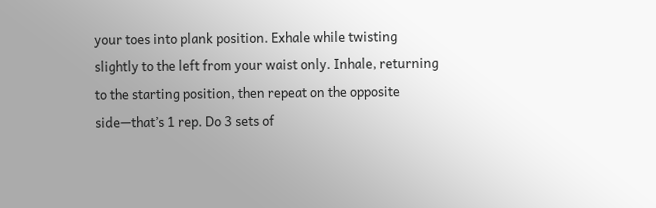your toes into plank position. Exhale while twisting slightly to the left from your waist only. Inhale, returning to the starting position, then repeat on the opposite side—that’s 1 rep. Do 3 sets of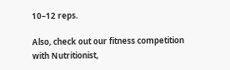10–12 reps.

Also, check out our fitness competition with Nutritionist,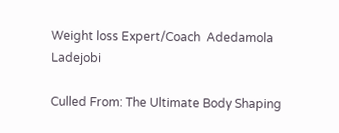Weight loss Expert/Coach  Adedamola Ladejobi

Culled From: The Ultimate Body Shaping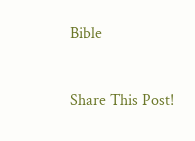Bible


Share This Post!